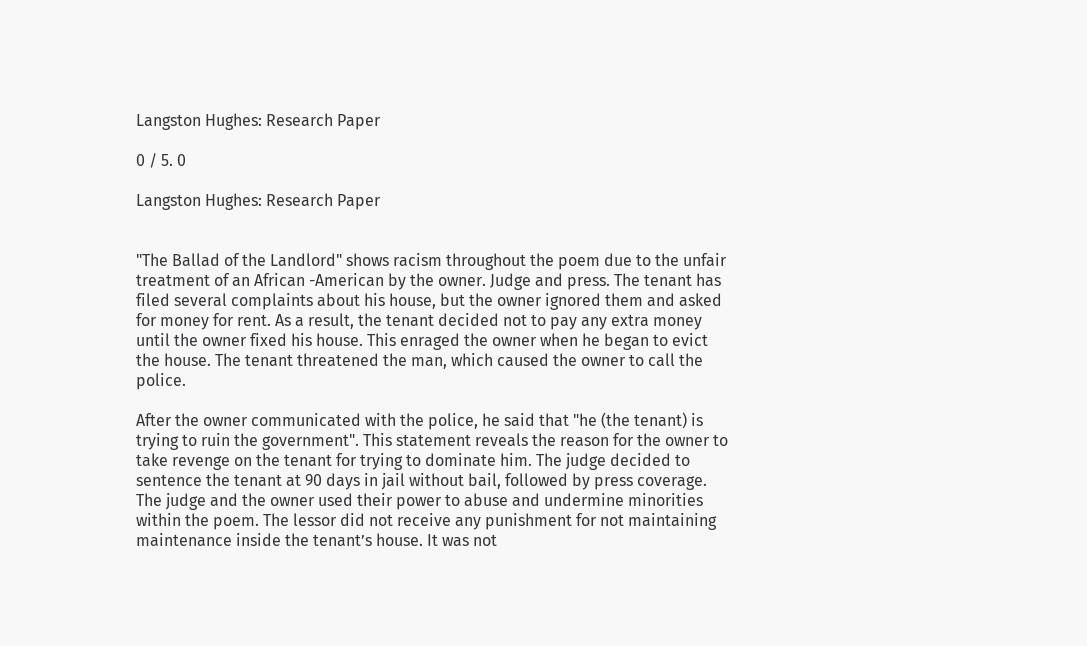Langston Hughes: Research Paper

0 / 5. 0

Langston Hughes: Research Paper


"The Ballad of the Landlord" shows racism throughout the poem due to the unfair treatment of an African -American by the owner. Judge and press. The tenant has filed several complaints about his house, but the owner ignored them and asked for money for rent. As a result, the tenant decided not to pay any extra money until the owner fixed his house. This enraged the owner when he began to evict the house. The tenant threatened the man, which caused the owner to call the police.

After the owner communicated with the police, he said that "he (the tenant) is trying to ruin the government". This statement reveals the reason for the owner to take revenge on the tenant for trying to dominate him. The judge decided to sentence the tenant at 90 days in jail without bail, followed by press coverage. The judge and the owner used their power to abuse and undermine minorities within the poem. The lessor did not receive any punishment for not maintaining maintenance inside the tenant’s house. It was not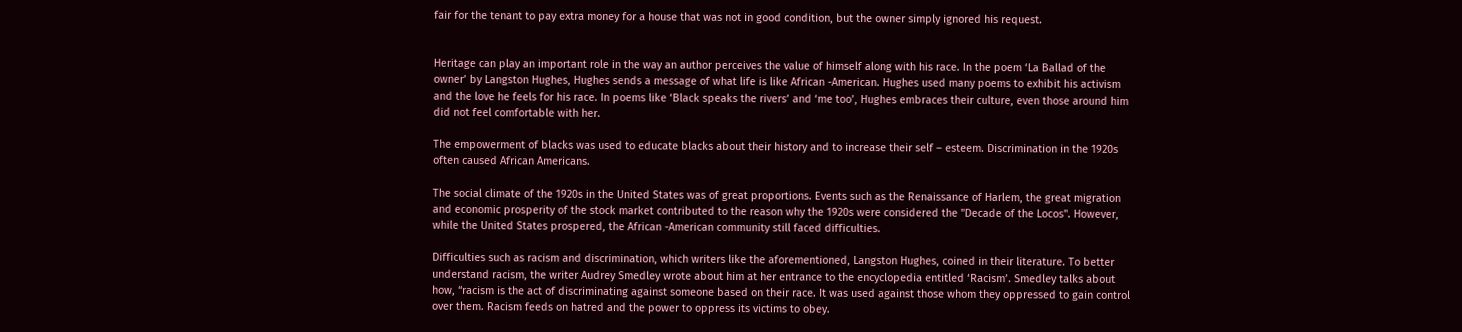fair for the tenant to pay extra money for a house that was not in good condition, but the owner simply ignored his request.


Heritage can play an important role in the way an author perceives the value of himself along with his race. In the poem ‘La Ballad of the owner’ by Langston Hughes, Hughes sends a message of what life is like African -American. Hughes used many poems to exhibit his activism and the love he feels for his race. In poems like ‘Black speaks the rivers’ and ‘me too’, Hughes embraces their culture, even those around him did not feel comfortable with her.

The empowerment of blacks was used to educate blacks about their history and to increase their self – esteem. Discrimination in the 1920s often caused African Americans.

The social climate of the 1920s in the United States was of great proportions. Events such as the Renaissance of Harlem, the great migration and economic prosperity of the stock market contributed to the reason why the 1920s were considered the "Decade of the Locos". However, while the United States prospered, the African -American community still faced difficulties.

Difficulties such as racism and discrimination, which writers like the aforementioned, Langston Hughes, coined in their literature. To better understand racism, the writer Audrey Smedley wrote about him at her entrance to the encyclopedia entitled ‘Racism’. Smedley talks about how, “racism is the act of discriminating against someone based on their race. It was used against those whom they oppressed to gain control over them. Racism feeds on hatred and the power to oppress its victims to obey.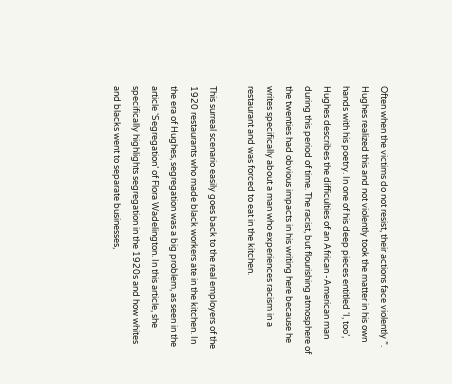Often when the victims do not resist, their actions face violently ”. Hughes realized this and not violently took the matter in his own hands with his poetry. In one of his deep pieces entitled ‘I, too’, Hughes describes the difficulties of an African -American man during this period of time. The racist, but flourishing atmosphere of the twenties had obvious impacts in his writing here because he writes specifically about a man who experiences racism in a restaurant and was forced to eat in the kitchen.

This surreal scenario easily goes back to the real employers of the 1920 restaurants who made black workers ate in the kitchen. In the era of Hughes, segregation was a big problem, as seen in the article ‘Segregation’ of Flora Wadelington. In this article, she specifically highlights segregation in the 1920s and how whites and blacks went to separate businesses,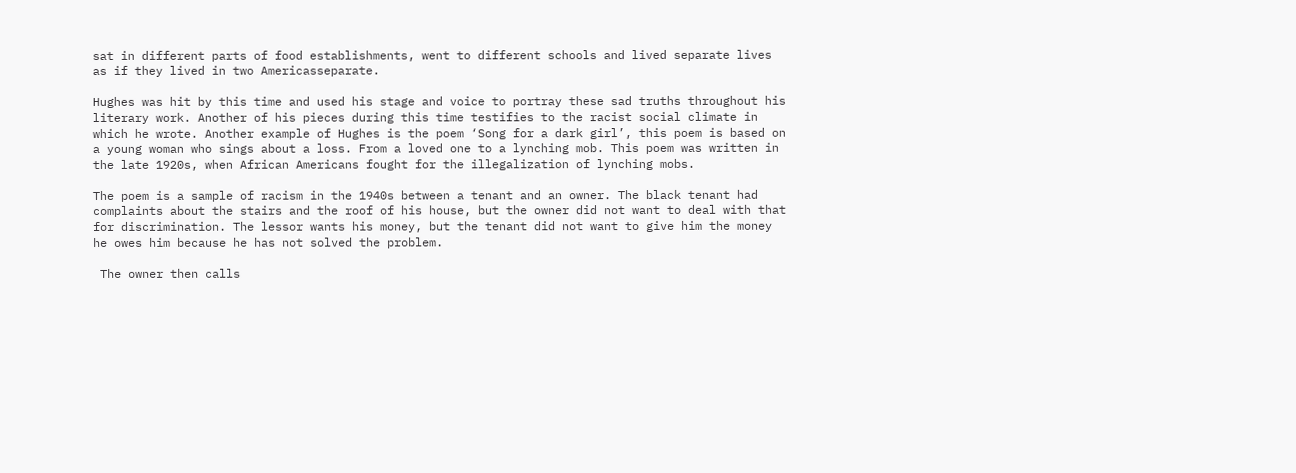sat in different parts of food establishments, went to different schools and lived separate lives as if they lived in two Americasseparate.

Hughes was hit by this time and used his stage and voice to portray these sad truths throughout his literary work. Another of his pieces during this time testifies to the racist social climate in which he wrote. Another example of Hughes is the poem ‘Song for a dark girl’, this poem is based on a young woman who sings about a loss. From a loved one to a lynching mob. This poem was written in the late 1920s, when African Americans fought for the illegalization of lynching mobs.

The poem is a sample of racism in the 1940s between a tenant and an owner. The black tenant had complaints about the stairs and the roof of his house, but the owner did not want to deal with that for discrimination. The lessor wants his money, but the tenant did not want to give him the money he owes him because he has not solved the problem.

 The owner then calls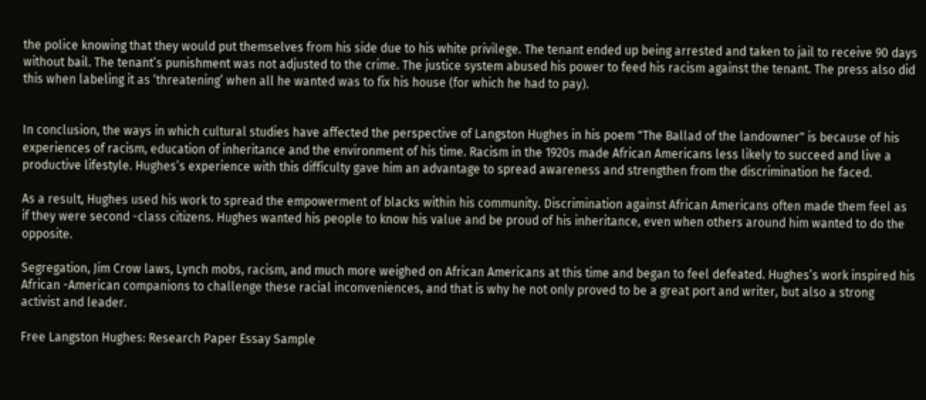the police knowing that they would put themselves from his side due to his white privilege. The tenant ended up being arrested and taken to jail to receive 90 days without bail. The tenant’s punishment was not adjusted to the crime. The justice system abused his power to feed his racism against the tenant. The press also did this when labeling it as ‘threatening’ when all he wanted was to fix his house (for which he had to pay).


In conclusion, the ways in which cultural studies have affected the perspective of Langston Hughes in his poem "The Ballad of the landowner" is because of his experiences of racism, education of inheritance and the environment of his time. Racism in the 1920s made African Americans less likely to succeed and live a productive lifestyle. Hughes’s experience with this difficulty gave him an advantage to spread awareness and strengthen from the discrimination he faced.

As a result, Hughes used his work to spread the empowerment of blacks within his community. Discrimination against African Americans often made them feel as if they were second -class citizens. Hughes wanted his people to know his value and be proud of his inheritance, even when others around him wanted to do the opposite.

Segregation, Jim Crow laws, Lynch mobs, racism, and much more weighed on African Americans at this time and began to feel defeated. Hughes’s work inspired his African -American companions to challenge these racial inconveniences, and that is why he not only proved to be a great port and writer, but also a strong activist and leader.

Free Langston Hughes: Research Paper Essay Sample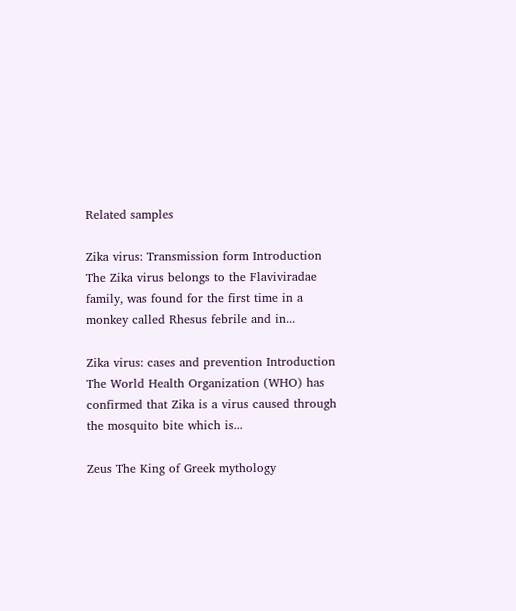Related samples

Zika virus: Transmission form Introduction The Zika virus belongs to the Flaviviradae family, was found for the first time in a monkey called Rhesus febrile and in...

Zika virus: cases and prevention Introduction The World Health Organization (WHO) has confirmed that Zika is a virus caused through the mosquito bite which is...

Zeus The King of Greek mythology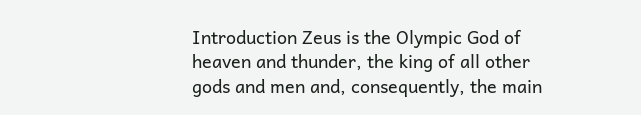Introduction Zeus is the Olympic God of heaven and thunder, the king of all other gods and men and, consequently, the main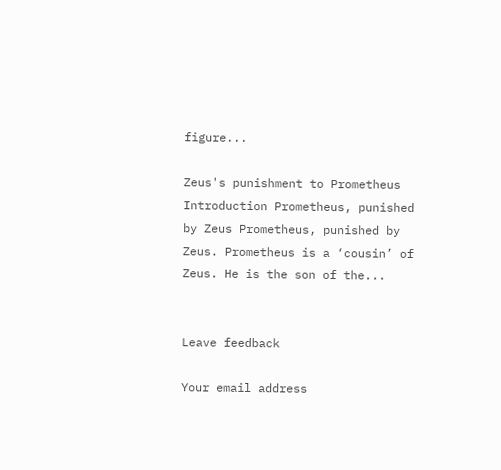figure...

Zeus's punishment to Prometheus Introduction Prometheus, punished by Zeus Prometheus, punished by Zeus. Prometheus is a ‘cousin’ of Zeus. He is the son of the...


Leave feedback

Your email address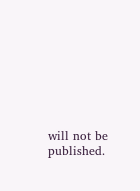will not be published.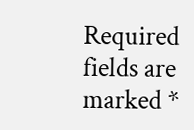Required fields are marked *